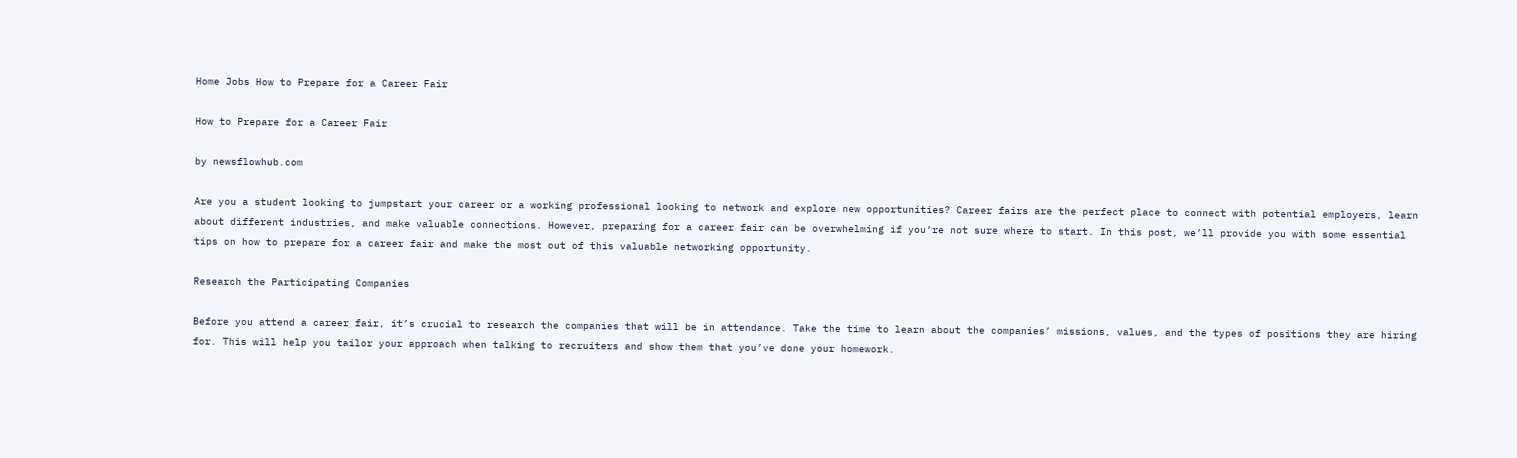Home Jobs How to Prepare for a Career Fair

How to Prepare for a Career Fair

by newsflowhub.com

Are you a student looking to jumpstart your career or a working professional looking to network and explore new opportunities? Career fairs are the perfect place to connect with potential employers, learn about different industries, and make valuable connections. However, preparing for a career fair can be overwhelming if you’re not sure where to start. In this post, we’ll provide you with some essential tips on how to prepare for a career fair and make the most out of this valuable networking opportunity.

Research the Participating Companies

Before you attend a career fair, it’s crucial to research the companies that will be in attendance. Take the time to learn about the companies’ missions, values, and the types of positions they are hiring for. This will help you tailor your approach when talking to recruiters and show them that you’ve done your homework.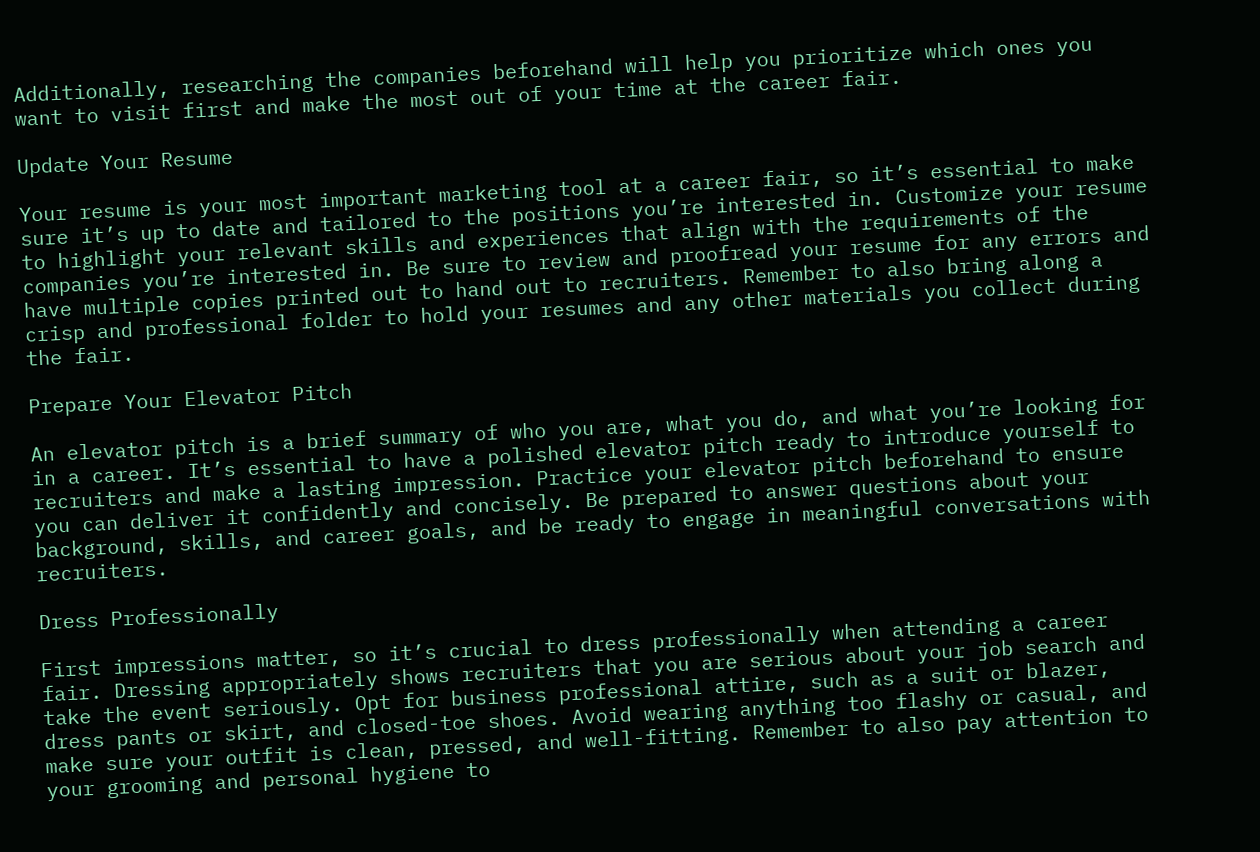Additionally, researching the companies beforehand will help you prioritize which ones you want to visit first and make the most out of your time at the career fair.

Update Your Resume

Your resume is your most important marketing tool at a career fair, so it’s essential to make sure it’s up to date and tailored to the positions you’re interested in. Customize your resume to highlight your relevant skills and experiences that align with the requirements of the companies you’re interested in. Be sure to review and proofread your resume for any errors and have multiple copies printed out to hand out to recruiters. Remember to also bring along a crisp and professional folder to hold your resumes and any other materials you collect during the fair.

Prepare Your Elevator Pitch

An elevator pitch is a brief summary of who you are, what you do, and what you’re looking for in a career. It’s essential to have a polished elevator pitch ready to introduce yourself to recruiters and make a lasting impression. Practice your elevator pitch beforehand to ensure you can deliver it confidently and concisely. Be prepared to answer questions about your background, skills, and career goals, and be ready to engage in meaningful conversations with recruiters.

Dress Professionally

First impressions matter, so it’s crucial to dress professionally when attending a career fair. Dressing appropriately shows recruiters that you are serious about your job search and take the event seriously. Opt for business professional attire, such as a suit or blazer, dress pants or skirt, and closed-toe shoes. Avoid wearing anything too flashy or casual, and make sure your outfit is clean, pressed, and well-fitting. Remember to also pay attention to your grooming and personal hygiene to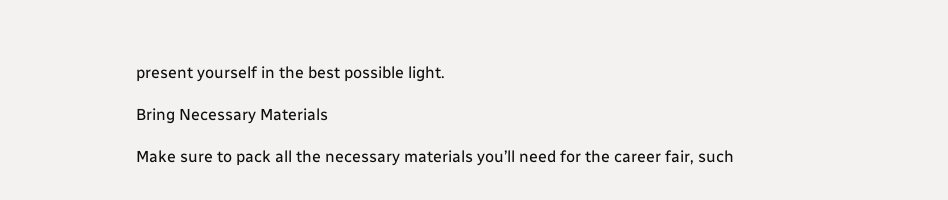present yourself in the best possible light.

Bring Necessary Materials

Make sure to pack all the necessary materials you’ll need for the career fair, such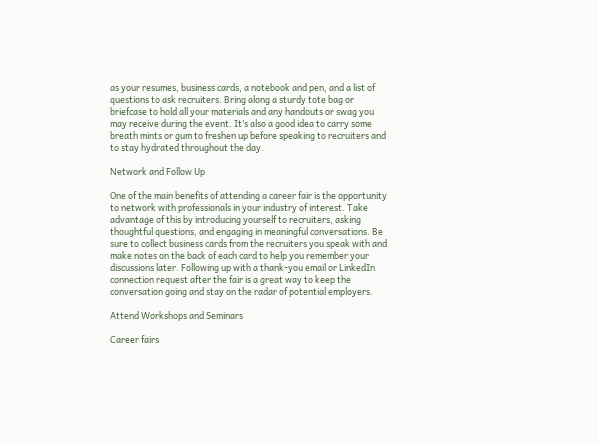as your resumes, business cards, a notebook and pen, and a list of questions to ask recruiters. Bring along a sturdy tote bag or briefcase to hold all your materials and any handouts or swag you may receive during the event. It’s also a good idea to carry some breath mints or gum to freshen up before speaking to recruiters and to stay hydrated throughout the day.

Network and Follow Up

One of the main benefits of attending a career fair is the opportunity to network with professionals in your industry of interest. Take advantage of this by introducing yourself to recruiters, asking thoughtful questions, and engaging in meaningful conversations. Be sure to collect business cards from the recruiters you speak with and make notes on the back of each card to help you remember your discussions later. Following up with a thank-you email or LinkedIn connection request after the fair is a great way to keep the conversation going and stay on the radar of potential employers.

Attend Workshops and Seminars

Career fairs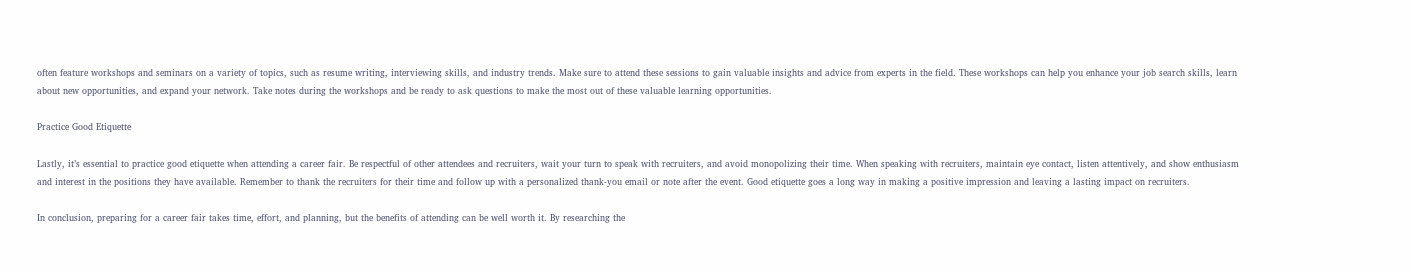often feature workshops and seminars on a variety of topics, such as resume writing, interviewing skills, and industry trends. Make sure to attend these sessions to gain valuable insights and advice from experts in the field. These workshops can help you enhance your job search skills, learn about new opportunities, and expand your network. Take notes during the workshops and be ready to ask questions to make the most out of these valuable learning opportunities.

Practice Good Etiquette

Lastly, it’s essential to practice good etiquette when attending a career fair. Be respectful of other attendees and recruiters, wait your turn to speak with recruiters, and avoid monopolizing their time. When speaking with recruiters, maintain eye contact, listen attentively, and show enthusiasm and interest in the positions they have available. Remember to thank the recruiters for their time and follow up with a personalized thank-you email or note after the event. Good etiquette goes a long way in making a positive impression and leaving a lasting impact on recruiters.

In conclusion, preparing for a career fair takes time, effort, and planning, but the benefits of attending can be well worth it. By researching the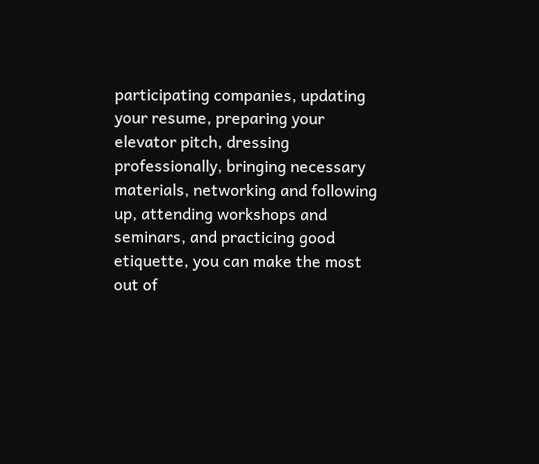participating companies, updating your resume, preparing your elevator pitch, dressing professionally, bringing necessary materials, networking and following up, attending workshops and seminars, and practicing good etiquette, you can make the most out of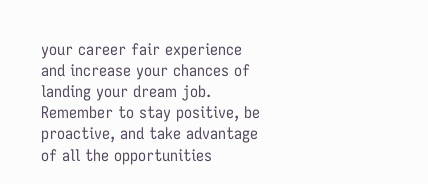your career fair experience and increase your chances of landing your dream job. Remember to stay positive, be proactive, and take advantage of all the opportunities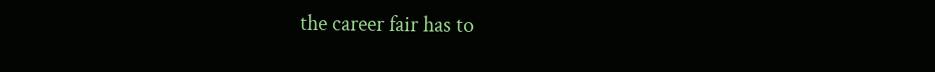the career fair has to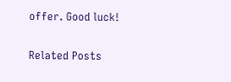offer. Good luck!

Related Posts